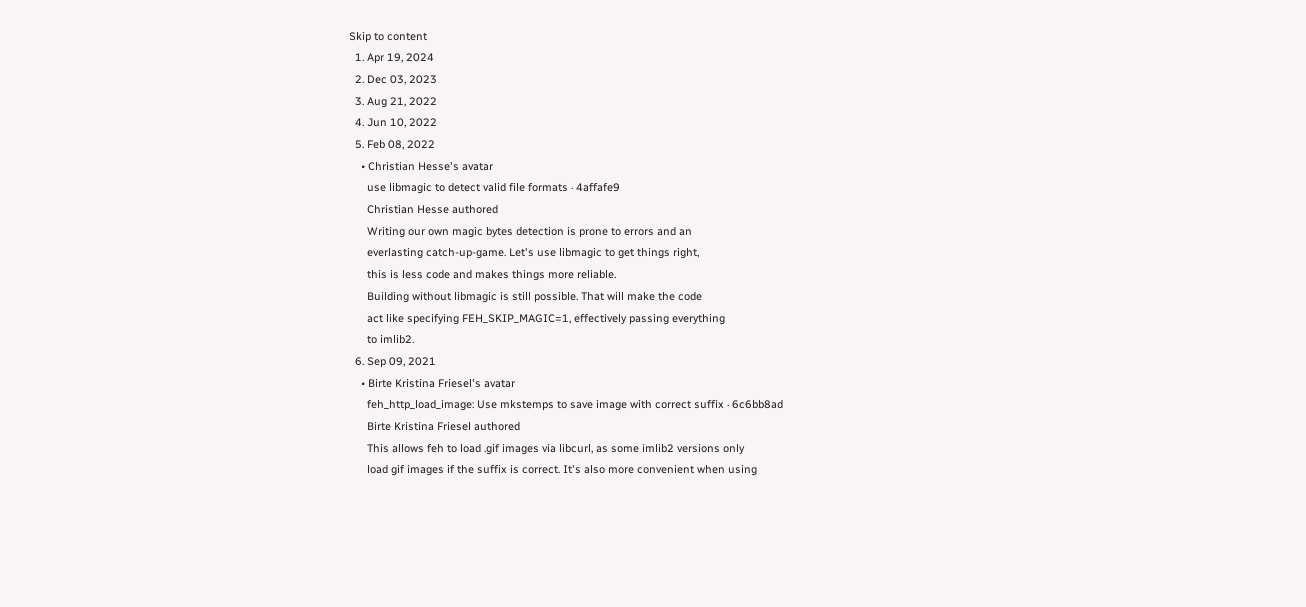Skip to content
  1. Apr 19, 2024
  2. Dec 03, 2023
  3. Aug 21, 2022
  4. Jun 10, 2022
  5. Feb 08, 2022
    • Christian Hesse's avatar
      use libmagic to detect valid file formats · 4affafe9
      Christian Hesse authored
      Writing our own magic bytes detection is prone to errors and an
      everlasting catch-up-game. Let's use libmagic to get things right,
      this is less code and makes things more reliable.
      Building without libmagic is still possible. That will make the code
      act like specifying FEH_SKIP_MAGIC=1, effectively passing everything
      to imlib2.
  6. Sep 09, 2021
    • Birte Kristina Friesel's avatar
      feh_http_load_image: Use mkstemps to save image with correct suffix · 6c6bb8ad
      Birte Kristina Friesel authored
      This allows feh to load .gif images via libcurl, as some imlib2 versions only
      load gif images if the suffix is correct. It's also more convenient when using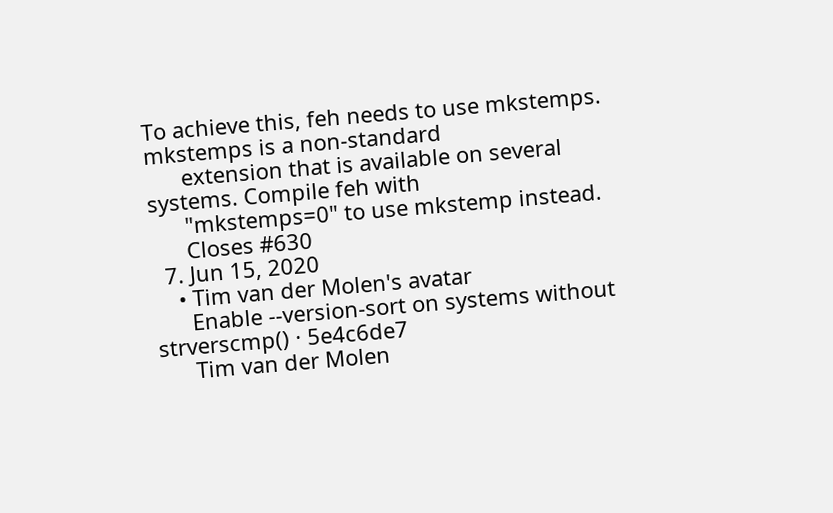To achieve this, feh needs to use mkstemps. mkstemps is a non-standard
      extension that is available on several systems. Compile feh with
      "mkstemps=0" to use mkstemp instead.
      Closes #630
  7. Jun 15, 2020
    • Tim van der Molen's avatar
      Enable --version-sort on systems without strverscmp() · 5e4c6de7
      Tim van der Molen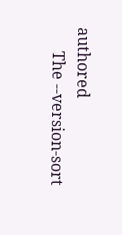authored
      The --version-sort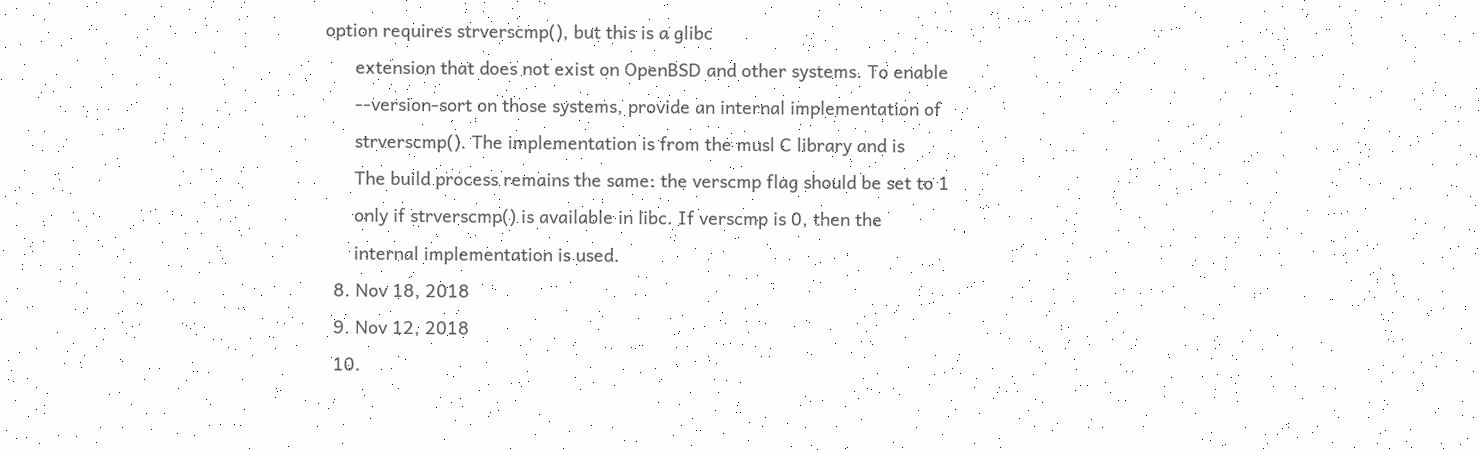option requires strverscmp(), but this is a glibc
      extension that does not exist on OpenBSD and other systems. To enable
      --version-sort on those systems, provide an internal implementation of
      strverscmp(). The implementation is from the musl C library and is
      The build process remains the same: the verscmp flag should be set to 1
      only if strverscmp() is available in libc. If verscmp is 0, then the
      internal implementation is used.
  8. Nov 18, 2018
  9. Nov 12, 2018
  10.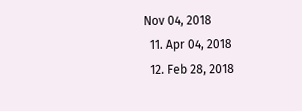Nov 04, 2018
  11. Apr 04, 2018
  12. Feb 28, 2018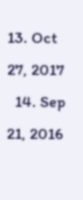13. Oct 27, 2017
  14. Sep 21, 2016